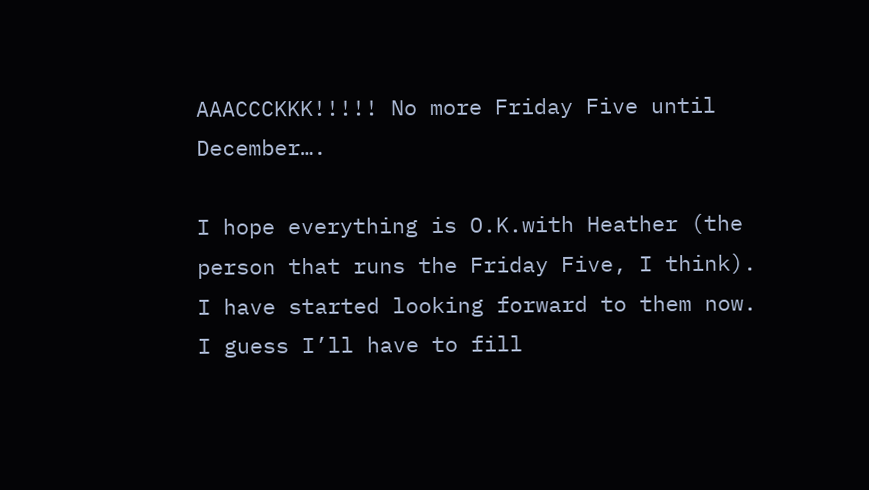AAACCCKKK!!!!! No more Friday Five until December….

I hope everything is O.K.with Heather (the person that runs the Friday Five, I think). I have started looking forward to them now. I guess I’ll have to fill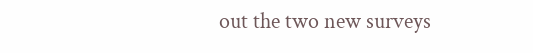out the two new surveys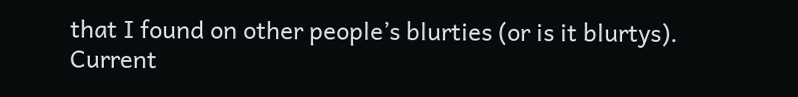that I found on other people’s blurties (or is it blurtys).
Current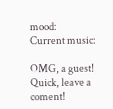mood:
Current music:

OMG, a guest! Quick, leave a coment!